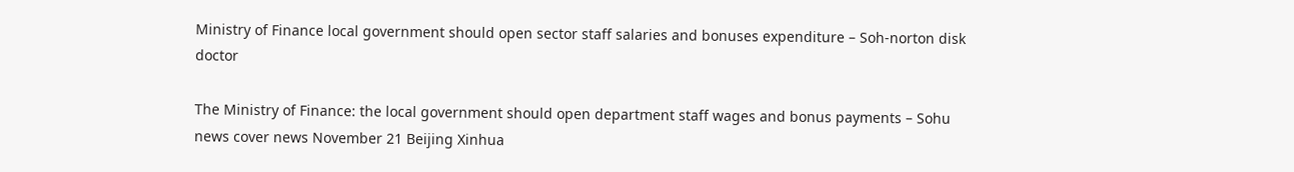Ministry of Finance local government should open sector staff salaries and bonuses expenditure – Soh-norton disk doctor

The Ministry of Finance: the local government should open department staff wages and bonus payments – Sohu news cover news November 21 Beijing Xinhua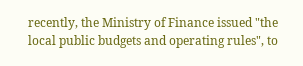recently, the Ministry of Finance issued "the local public budgets and operating rules", to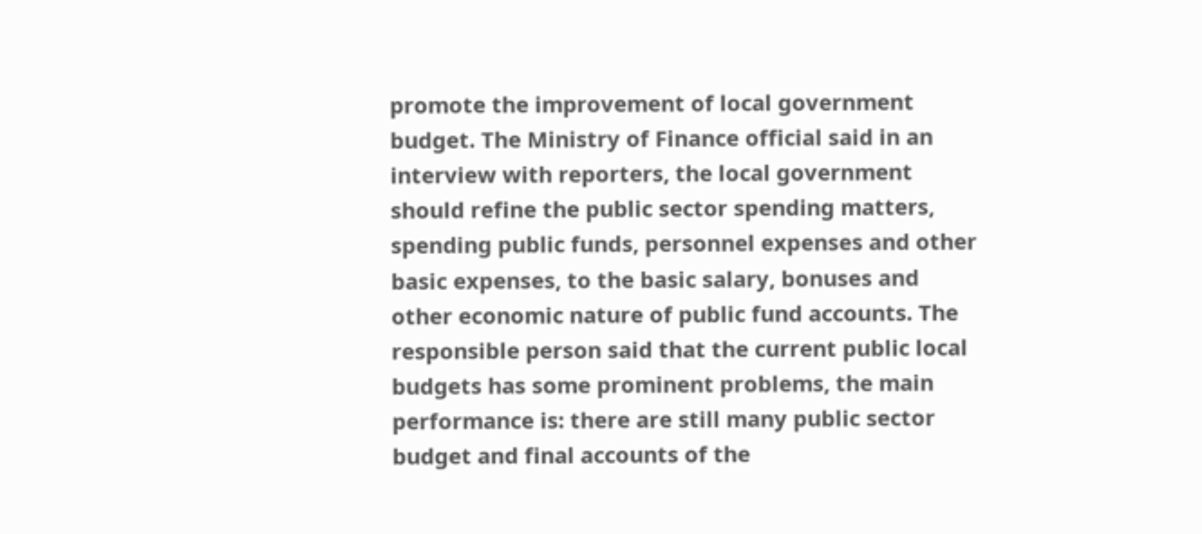promote the improvement of local government budget. The Ministry of Finance official said in an interview with reporters, the local government should refine the public sector spending matters, spending public funds, personnel expenses and other basic expenses, to the basic salary, bonuses and other economic nature of public fund accounts. The responsible person said that the current public local budgets has some prominent problems, the main performance is: there are still many public sector budget and final accounts of the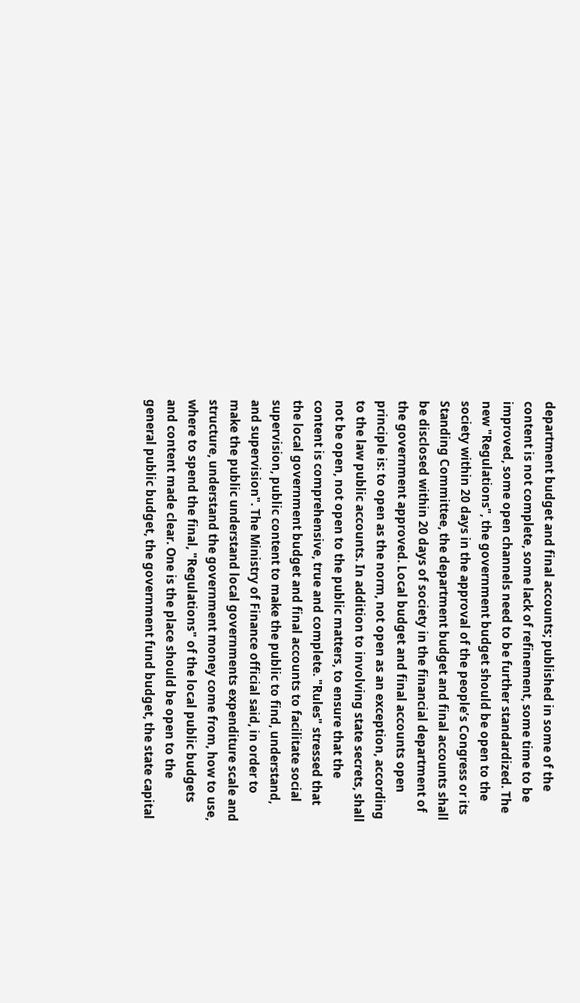department budget and final accounts; published in some of the content is not complete, some lack of refinement, some time to be improved, some open channels need to be further standardized. The new "Regulations", the government budget should be open to the society within 20 days in the approval of the people’s Congress or its Standing Committee, the department budget and final accounts shall be disclosed within 20 days of society in the financial department of the government approved. Local budget and final accounts open principle is: to open as the norm, not open as an exception, according to the law public accounts. In addition to involving state secrets, shall not be open, not open to the public matters, to ensure that the content is comprehensive, true and complete. "Rules" stressed that the local government budget and final accounts to facilitate social supervision, public content to make the public to find, understand, and supervision". The Ministry of Finance official said, in order to make the public understand local governments expenditure scale and structure, understand the government money come from, how to use, where to spend the final, "Regulations" of the local public budgets and content made clear. One is the place should be open to the general public budget, the government fund budget, the state capital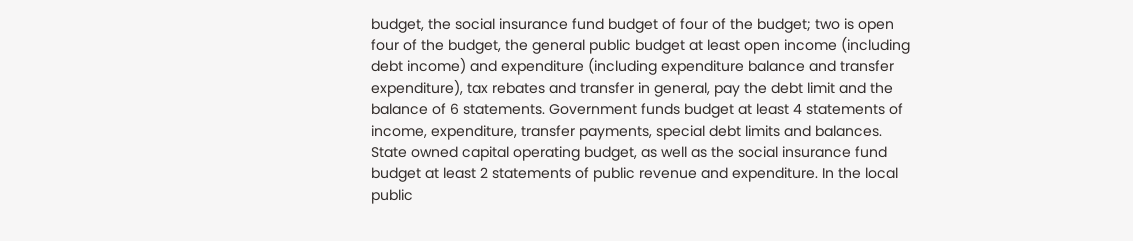budget, the social insurance fund budget of four of the budget; two is open four of the budget, the general public budget at least open income (including debt income) and expenditure (including expenditure balance and transfer expenditure), tax rebates and transfer in general, pay the debt limit and the balance of 6 statements. Government funds budget at least 4 statements of income, expenditure, transfer payments, special debt limits and balances. State owned capital operating budget, as well as the social insurance fund budget at least 2 statements of public revenue and expenditure. In the local public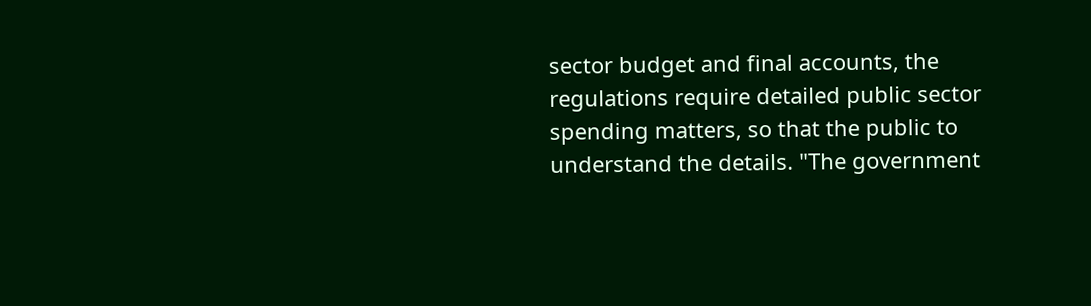sector budget and final accounts, the regulations require detailed public sector spending matters, so that the public to understand the details. "The government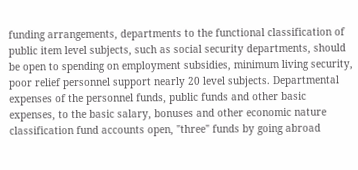funding arrangements, departments to the functional classification of public item level subjects, such as social security departments, should be open to spending on employment subsidies, minimum living security, poor relief personnel support nearly 20 level subjects. Departmental expenses of the personnel funds, public funds and other basic expenses, to the basic salary, bonuses and other economic nature classification fund accounts open, "three" funds by going abroad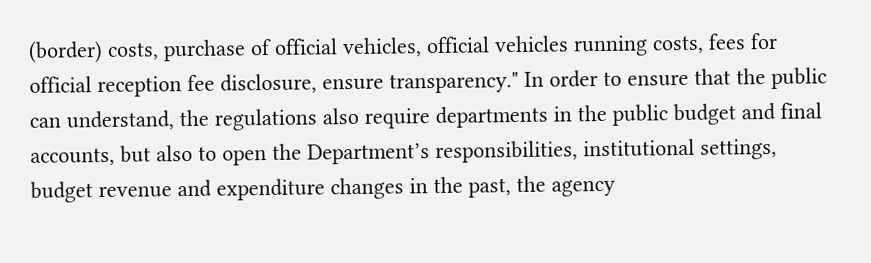(border) costs, purchase of official vehicles, official vehicles running costs, fees for official reception fee disclosure, ensure transparency." In order to ensure that the public can understand, the regulations also require departments in the public budget and final accounts, but also to open the Department’s responsibilities, institutional settings, budget revenue and expenditure changes in the past, the agency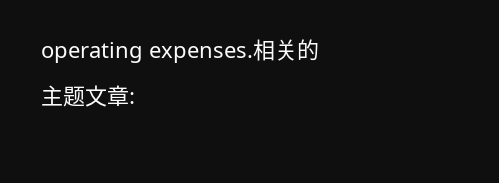operating expenses.相关的主题文章: